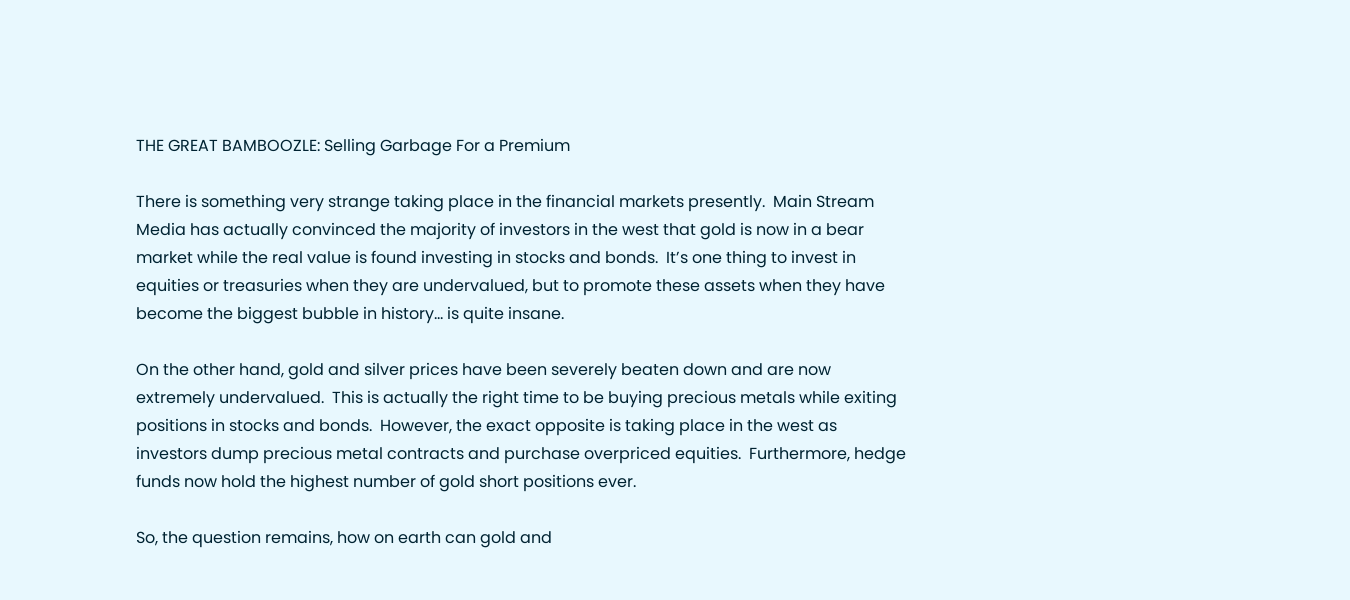THE GREAT BAMBOOZLE: Selling Garbage For a Premium

There is something very strange taking place in the financial markets presently.  Main Stream Media has actually convinced the majority of investors in the west that gold is now in a bear market while the real value is found investing in stocks and bonds.  It’s one thing to invest in equities or treasuries when they are undervalued, but to promote these assets when they have become the biggest bubble in history… is quite insane.

On the other hand, gold and silver prices have been severely beaten down and are now extremely undervalued.  This is actually the right time to be buying precious metals while exiting positions in stocks and bonds.  However, the exact opposite is taking place in the west as investors dump precious metal contracts and purchase overpriced equities.  Furthermore, hedge funds now hold the highest number of gold short positions ever.

So, the question remains, how on earth can gold and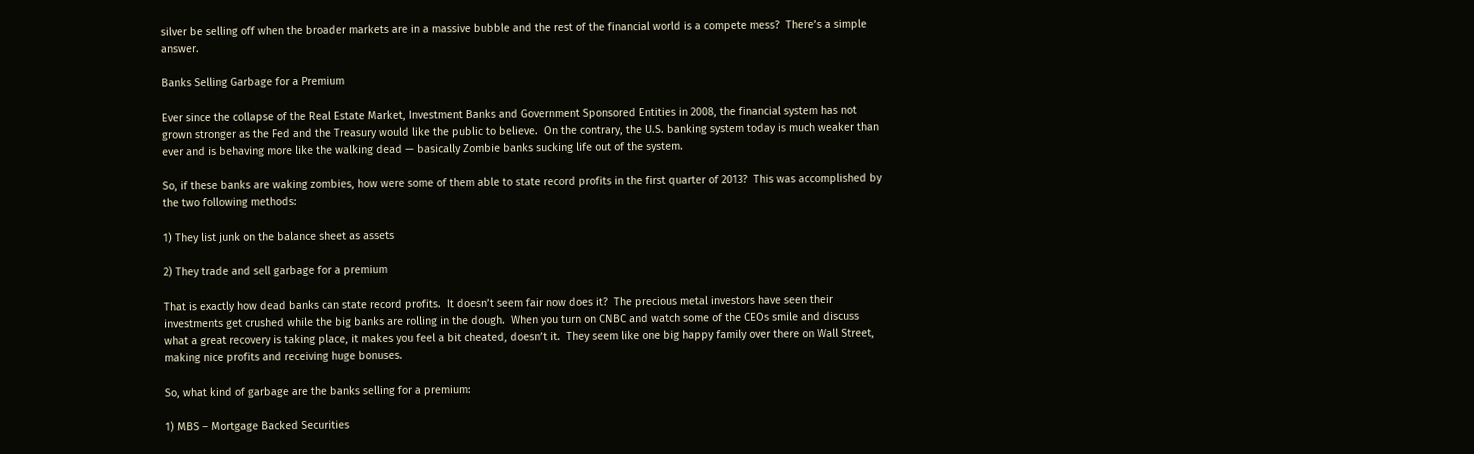silver be selling off when the broader markets are in a massive bubble and the rest of the financial world is a compete mess?  There’s a simple answer.

Banks Selling Garbage for a Premium

Ever since the collapse of the Real Estate Market, Investment Banks and Government Sponsored Entities in 2008, the financial system has not grown stronger as the Fed and the Treasury would like the public to believe.  On the contrary, the U.S. banking system today is much weaker than ever and is behaving more like the walking dead — basically Zombie banks sucking life out of the system.

So, if these banks are waking zombies, how were some of them able to state record profits in the first quarter of 2013?  This was accomplished by the two following methods:

1) They list junk on the balance sheet as assets

2) They trade and sell garbage for a premium

That is exactly how dead banks can state record profits.  It doesn’t seem fair now does it?  The precious metal investors have seen their investments get crushed while the big banks are rolling in the dough.  When you turn on CNBC and watch some of the CEOs smile and discuss what a great recovery is taking place, it makes you feel a bit cheated, doesn’t it.  They seem like one big happy family over there on Wall Street, making nice profits and receiving huge bonuses.

So, what kind of garbage are the banks selling for a premium:

1) MBS – Mortgage Backed Securities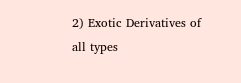2) Exotic Derivatives of all types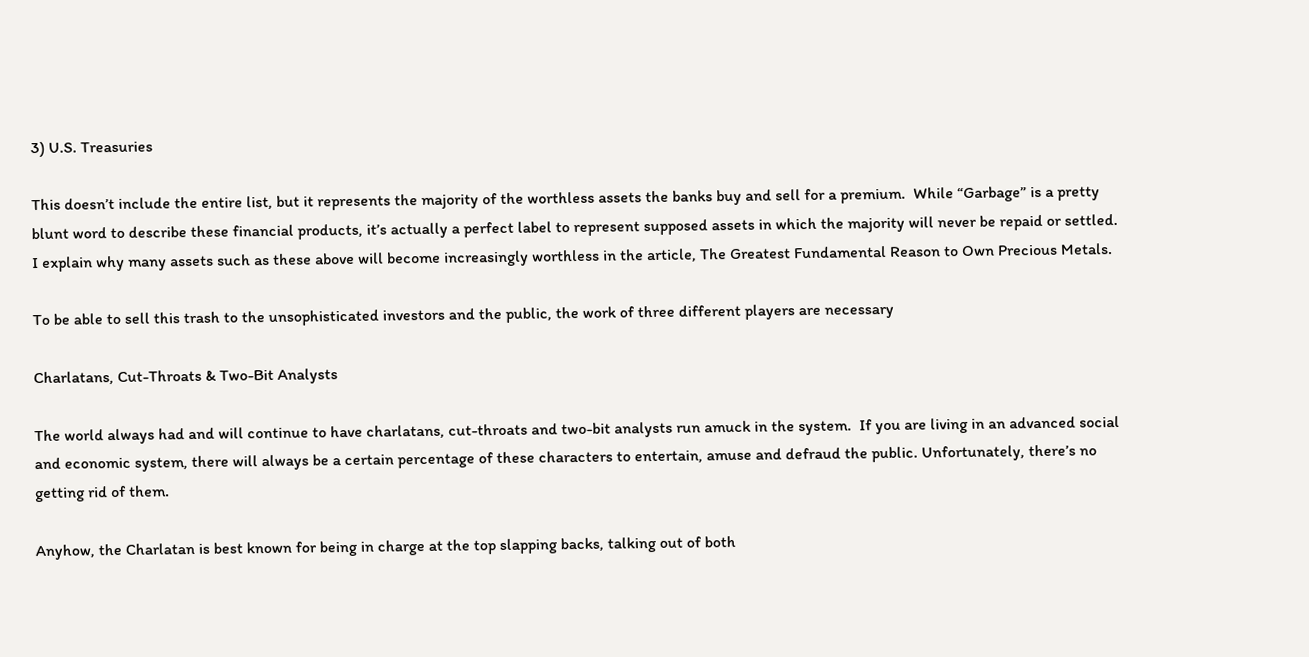3) U.S. Treasuries

This doesn’t include the entire list, but it represents the majority of the worthless assets the banks buy and sell for a premium.  While “Garbage” is a pretty blunt word to describe these financial products, it’s actually a perfect label to represent supposed assets in which the majority will never be repaid or settled.  I explain why many assets such as these above will become increasingly worthless in the article, The Greatest Fundamental Reason to Own Precious Metals.

To be able to sell this trash to the unsophisticated investors and the public, the work of three different players are necessary

Charlatans, Cut-Throats & Two-Bit Analysts

The world always had and will continue to have charlatans, cut-throats and two-bit analysts run amuck in the system.  If you are living in an advanced social and economic system, there will always be a certain percentage of these characters to entertain, amuse and defraud the public. Unfortunately, there’s no getting rid of them.

Anyhow, the Charlatan is best known for being in charge at the top slapping backs, talking out of both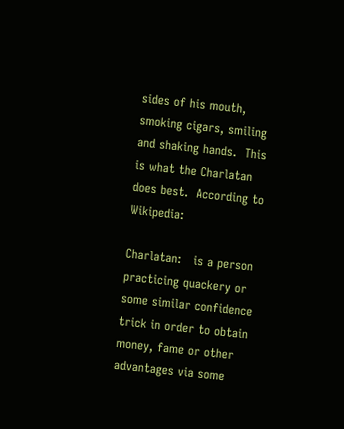sides of his mouth, smoking cigars, smiling and shaking hands.  This is what the Charlatan does best.  According to Wikipedia:

Charlatan:   is a person practicing quackery or some similar confidence trick in order to obtain money, fame or other advantages via some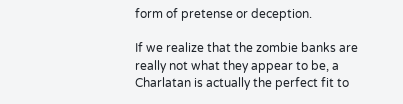form of pretense or deception.

If we realize that the zombie banks are really not what they appear to be, a Charlatan is actually the perfect fit to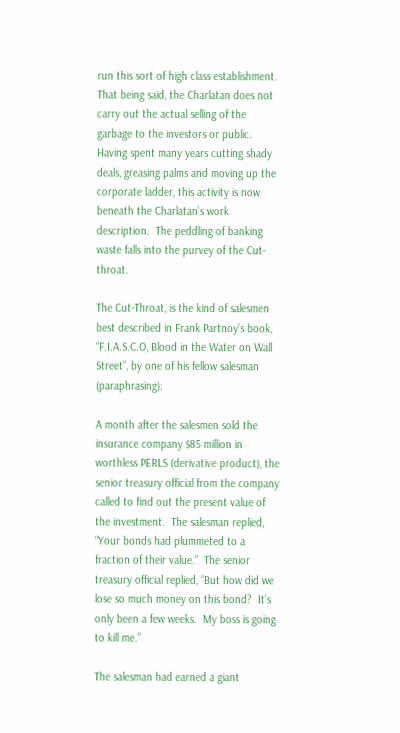run this sort of high class establishment.  That being said, the Charlatan does not carry out the actual selling of the garbage to the investors or public.  Having spent many years cutting shady deals, greasing palms and moving up the corporate ladder, this activity is now beneath the Charlatan’s work description.  The peddling of banking waste falls into the purvey of the Cut-throat.

The Cut-Throat, is the kind of salesmen best described in Frank Partnoy’s book, “F.I.A.S.C.O, Blood in the Water on Wall Street”, by one of his fellow salesman (paraphrasing):

A month after the salesmen sold the insurance company $85 million in worthless PERLS (derivative product), the senior treasury official from the company called to find out the present value of the investment.  The salesman replied, “Your bonds had plummeted to a fraction of their value.”  The senior treasury official replied, “But how did we lose so much money on this bond?  It’s only been a few weeks.  My boss is going to kill me.”

The salesman had earned a giant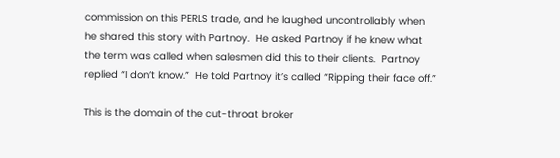commission on this PERLS trade, and he laughed uncontrollably when he shared this story with Partnoy.  He asked Partnoy if he knew what the term was called when salesmen did this to their clients.  Partnoy replied “I don’t know.”  He told Partnoy it’s called “Ripping their face off.”

This is the domain of the cut-throat broker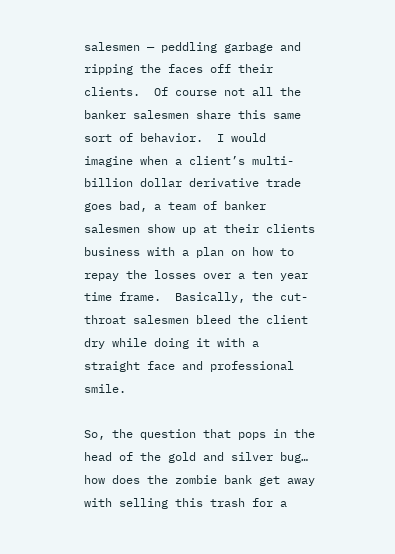salesmen — peddling garbage and ripping the faces off their clients.  Of course not all the banker salesmen share this same sort of behavior.  I would imagine when a client’s multi-billion dollar derivative trade goes bad, a team of banker salesmen show up at their clients business with a plan on how to repay the losses over a ten year time frame.  Basically, the cut-throat salesmen bleed the client dry while doing it with a straight face and professional smile.

So, the question that pops in the head of the gold and silver bug… how does the zombie bank get away with selling this trash for a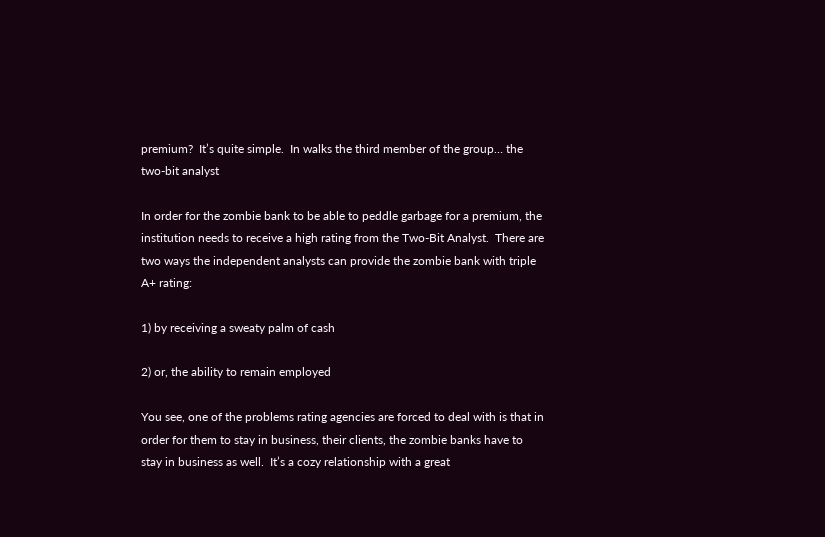premium?  It’s quite simple.  In walks the third member of the group… the two-bit analyst

In order for the zombie bank to be able to peddle garbage for a premium, the institution needs to receive a high rating from the Two-Bit Analyst.  There are two ways the independent analysts can provide the zombie bank with triple A+ rating:

1) by receiving a sweaty palm of cash

2) or, the ability to remain employed

You see, one of the problems rating agencies are forced to deal with is that in order for them to stay in business, their clients, the zombie banks have to stay in business as well.  It’s a cozy relationship with a great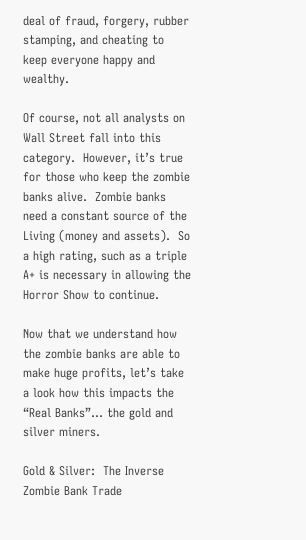deal of fraud, forgery, rubber stamping, and cheating to keep everyone happy and wealthy.

Of course, not all analysts on Wall Street fall into this category.  However, it’s true for those who keep the zombie banks alive.  Zombie banks need a constant source of the Living (money and assets).  So a high rating, such as a triple A+ is necessary in allowing the Horror Show to continue.

Now that we understand how the zombie banks are able to make huge profits, let’s take a look how this impacts the “Real Banks”… the gold and silver miners.

Gold & Silver:  The Inverse Zombie Bank Trade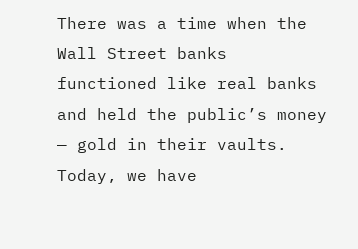There was a time when the Wall Street banks functioned like real banks and held the public’s money — gold in their vaults.  Today, we have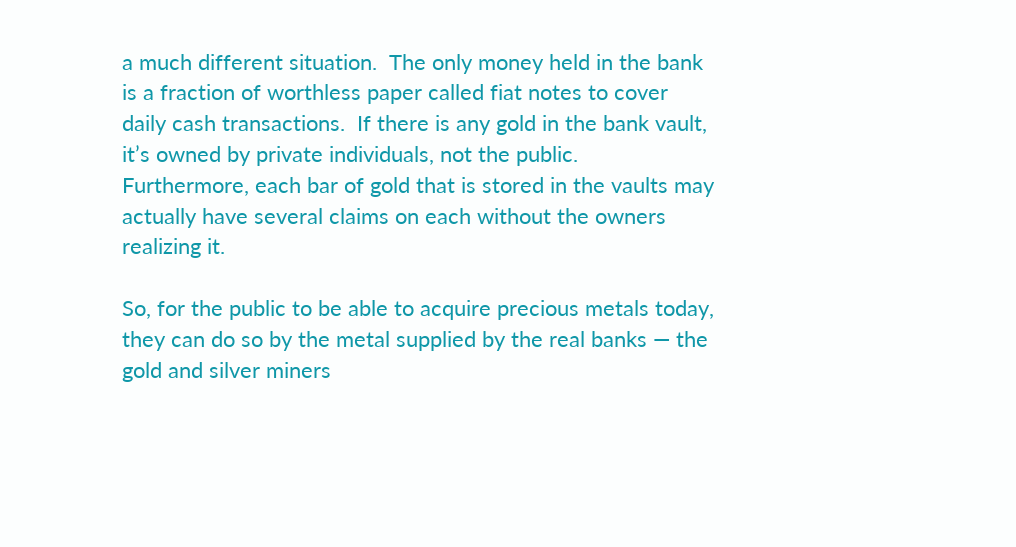a much different situation.  The only money held in the bank is a fraction of worthless paper called fiat notes to cover daily cash transactions.  If there is any gold in the bank vault, it’s owned by private individuals, not the public.  Furthermore, each bar of gold that is stored in the vaults may actually have several claims on each without the owners realizing it.

So, for the public to be able to acquire precious metals today, they can do so by the metal supplied by the real banks — the gold and silver miners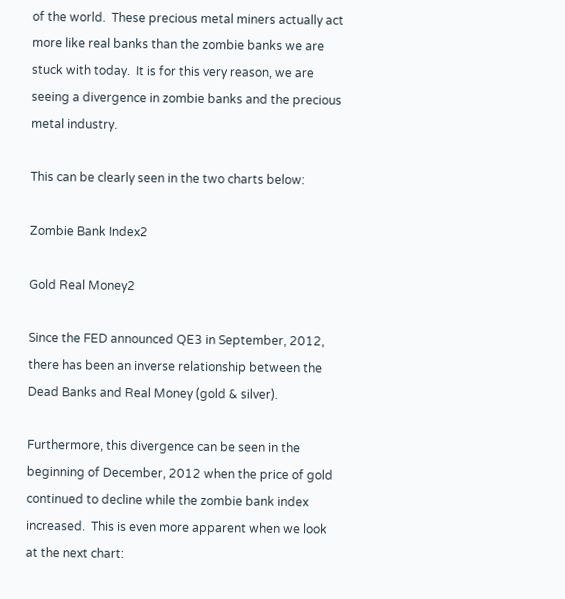of the world.  These precious metal miners actually act more like real banks than the zombie banks we are stuck with today.  It is for this very reason, we are seeing a divergence in zombie banks and the precious metal industry.

This can be clearly seen in the two charts below:

Zombie Bank Index2

Gold Real Money2

Since the FED announced QE3 in September, 2012, there has been an inverse relationship between the Dead Banks and Real Money (gold & silver).

Furthermore, this divergence can be seen in the beginning of December, 2012 when the price of gold continued to decline while the zombie bank index increased.  This is even more apparent when we look at the next chart: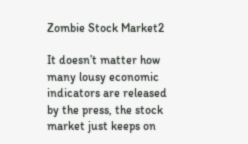Zombie Stock Market2

It doesn’t matter how many lousy economic indicators are released by the press, the stock market just keeps on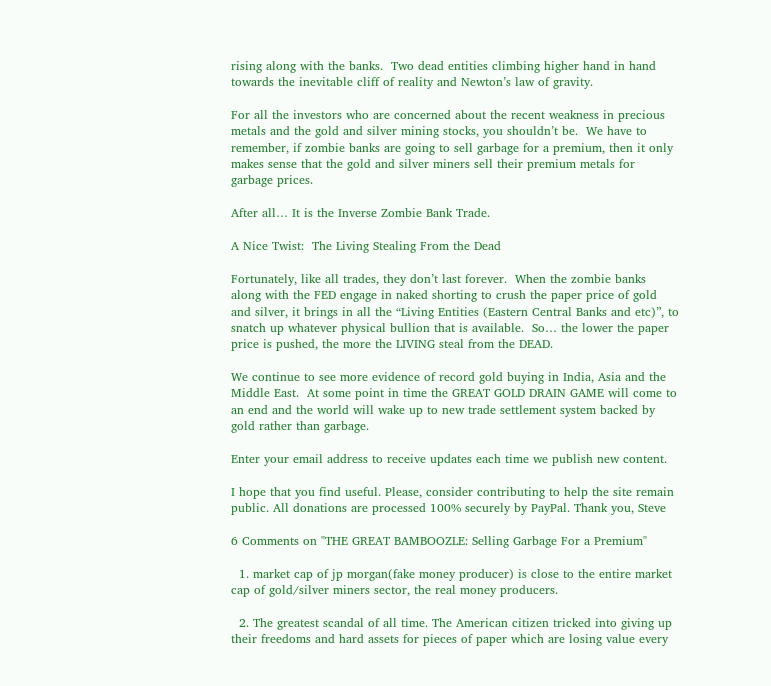rising along with the banks.  Two dead entities climbing higher hand in hand towards the inevitable cliff of reality and Newton’s law of gravity.

For all the investors who are concerned about the recent weakness in precious metals and the gold and silver mining stocks, you shouldn’t be.  We have to remember, if zombie banks are going to sell garbage for a premium, then it only makes sense that the gold and silver miners sell their premium metals for garbage prices.

After all… It is the Inverse Zombie Bank Trade.

A Nice Twist:  The Living Stealing From the Dead

Fortunately, like all trades, they don’t last forever.  When the zombie banks along with the FED engage in naked shorting to crush the paper price of gold and silver, it brings in all the “Living Entities (Eastern Central Banks and etc)”, to snatch up whatever physical bullion that is available.  So… the lower the paper price is pushed, the more the LIVING steal from the DEAD.

We continue to see more evidence of record gold buying in India, Asia and the Middle East.  At some point in time the GREAT GOLD DRAIN GAME will come to an end and the world will wake up to new trade settlement system backed by gold rather than garbage.

Enter your email address to receive updates each time we publish new content.

I hope that you find useful. Please, consider contributing to help the site remain public. All donations are processed 100% securely by PayPal. Thank you, Steve

6 Comments on "THE GREAT BAMBOOZLE: Selling Garbage For a Premium"

  1. market cap of jp morgan(fake money producer) is close to the entire market cap of gold/silver miners sector, the real money producers.

  2. The greatest scandal of all time. The American citizen tricked into giving up their freedoms and hard assets for pieces of paper which are losing value every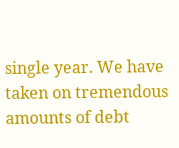single year. We have taken on tremendous amounts of debt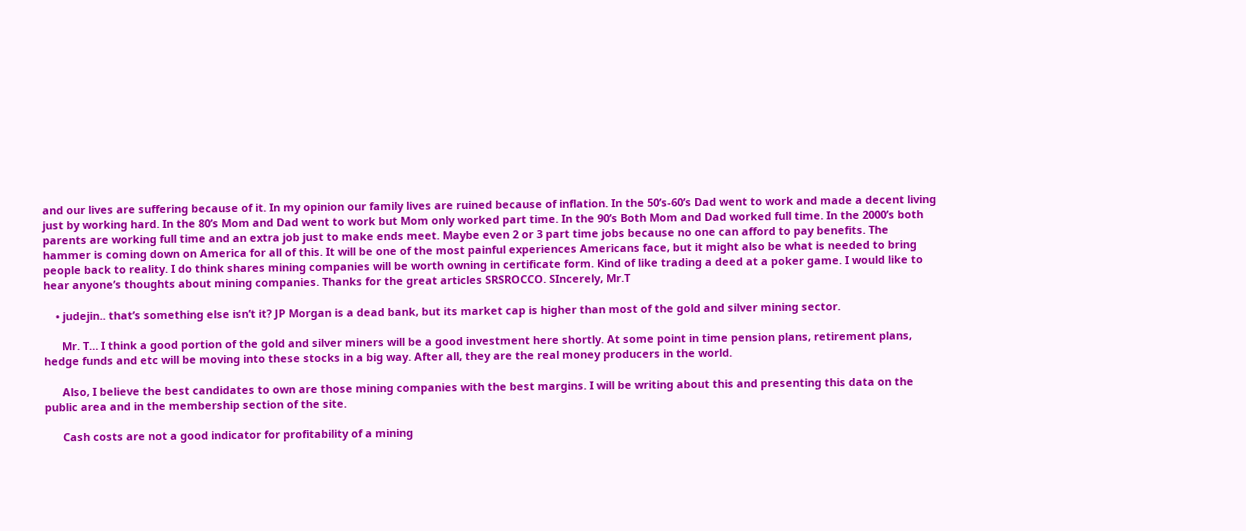and our lives are suffering because of it. In my opinion our family lives are ruined because of inflation. In the 50’s-60’s Dad went to work and made a decent living just by working hard. In the 80’s Mom and Dad went to work but Mom only worked part time. In the 90’s Both Mom and Dad worked full time. In the 2000’s both parents are working full time and an extra job just to make ends meet. Maybe even 2 or 3 part time jobs because no one can afford to pay benefits. The hammer is coming down on America for all of this. It will be one of the most painful experiences Americans face, but it might also be what is needed to bring people back to reality. I do think shares mining companies will be worth owning in certificate form. Kind of like trading a deed at a poker game. I would like to hear anyone’s thoughts about mining companies. Thanks for the great articles SRSROCCO. SIncerely, Mr.T

    • judejin.. that’s something else isn’t it? JP Morgan is a dead bank, but its market cap is higher than most of the gold and silver mining sector.

      Mr. T… I think a good portion of the gold and silver miners will be a good investment here shortly. At some point in time pension plans, retirement plans, hedge funds and etc will be moving into these stocks in a big way. After all, they are the real money producers in the world.

      Also, I believe the best candidates to own are those mining companies with the best margins. I will be writing about this and presenting this data on the public area and in the membership section of the site.

      Cash costs are not a good indicator for profitability of a mining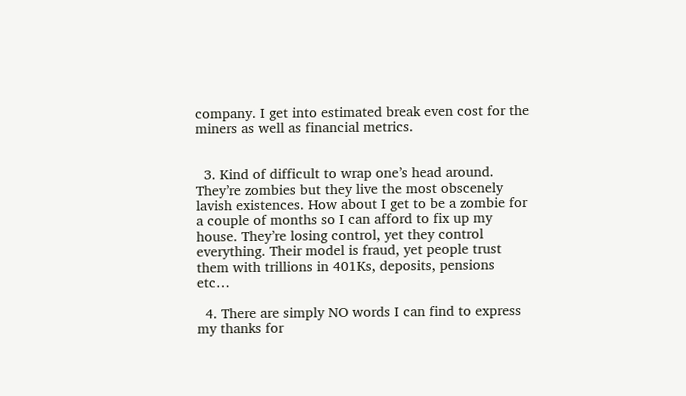company. I get into estimated break even cost for the miners as well as financial metrics.


  3. Kind of difficult to wrap one’s head around. They’re zombies but they live the most obscenely lavish existences. How about I get to be a zombie for a couple of months so I can afford to fix up my house. They’re losing control, yet they control everything. Their model is fraud, yet people trust them with trillions in 401Ks, deposits, pensions etc…

  4. There are simply NO words I can find to express my thanks for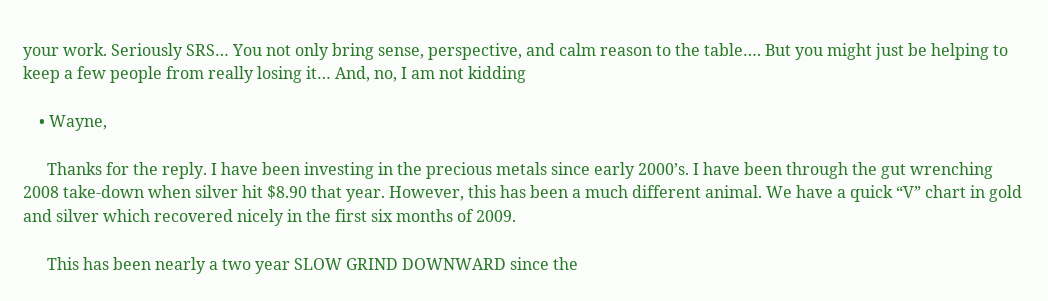your work. Seriously SRS… You not only bring sense, perspective, and calm reason to the table…. But you might just be helping to keep a few people from really losing it… And, no, I am not kidding

    • Wayne,

      Thanks for the reply. I have been investing in the precious metals since early 2000’s. I have been through the gut wrenching 2008 take-down when silver hit $8.90 that year. However, this has been a much different animal. We have a quick “V” chart in gold and silver which recovered nicely in the first six months of 2009.

      This has been nearly a two year SLOW GRIND DOWNWARD since the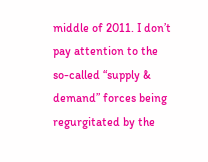middle of 2011. I don’t pay attention to the so-called “supply & demand” forces being regurgitated by the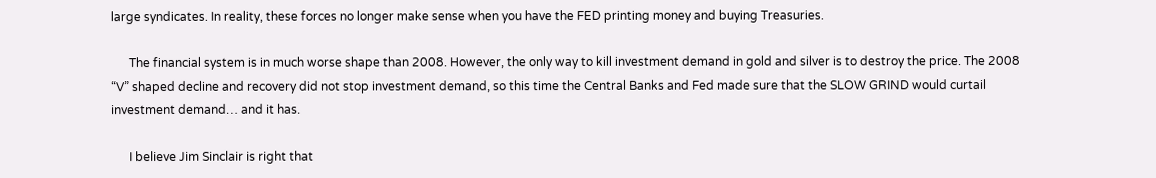large syndicates. In reality, these forces no longer make sense when you have the FED printing money and buying Treasuries.

      The financial system is in much worse shape than 2008. However, the only way to kill investment demand in gold and silver is to destroy the price. The 2008 “V” shaped decline and recovery did not stop investment demand, so this time the Central Banks and Fed made sure that the SLOW GRIND would curtail investment demand… and it has.

      I believe Jim Sinclair is right that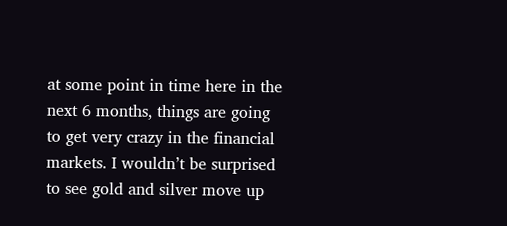at some point in time here in the next 6 months, things are going to get very crazy in the financial markets. I wouldn’t be surprised to see gold and silver move up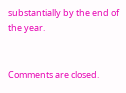substantially by the end of the year.


Comments are closed.